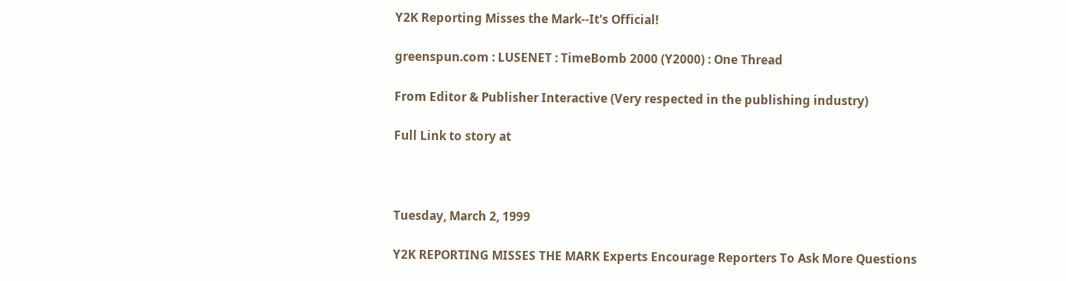Y2K Reporting Misses the Mark--It's Official!

greenspun.com : LUSENET : TimeBomb 2000 (Y2000) : One Thread

From Editor & Publisher Interactive (Very respected in the publishing industry)

Full Link to story at



Tuesday, March 2, 1999

Y2K REPORTING MISSES THE MARK Experts Encourage Reporters To Ask More Questions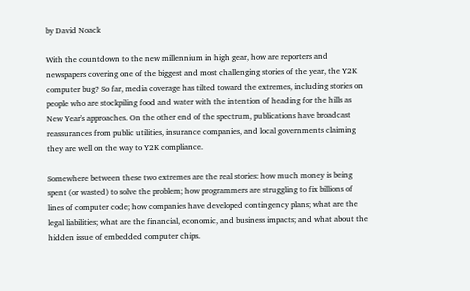by David Noack

With the countdown to the new millennium in high gear, how are reporters and newspapers covering one of the biggest and most challenging stories of the year, the Y2K computer bug? So far, media coverage has tilted toward the extremes, including stories on people who are stockpiling food and water with the intention of heading for the hills as New Year's approaches. On the other end of the spectrum, publications have broadcast reassurances from public utilities, insurance companies, and local governments claiming they are well on the way to Y2K compliance.

Somewhere between these two extremes are the real stories: how much money is being spent (or wasted) to solve the problem; how programmers are struggling to fix billions of lines of computer code; how companies have developed contingency plans; what are the legal liabilities; what are the financial, economic, and business impacts; and what about the hidden issue of embedded computer chips.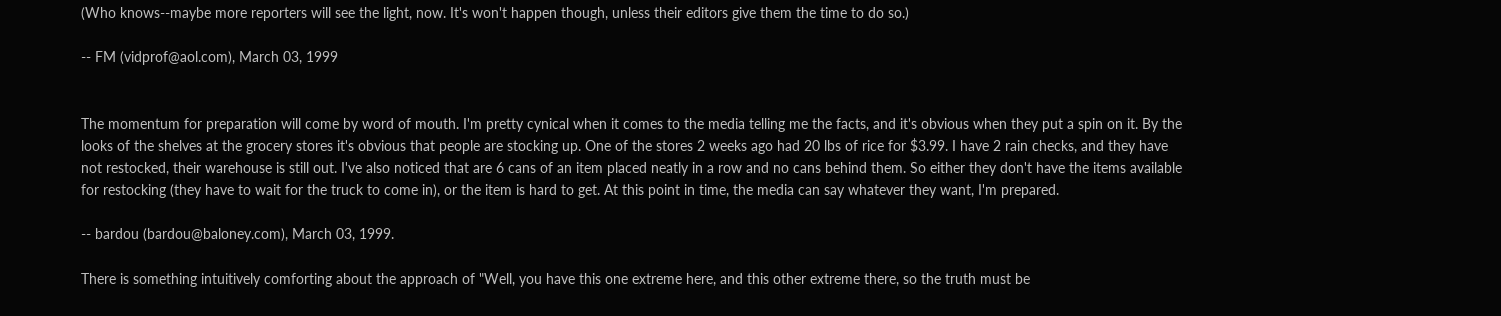(Who knows--maybe more reporters will see the light, now. It's won't happen though, unless their editors give them the time to do so.)

-- FM (vidprof@aol.com), March 03, 1999


The momentum for preparation will come by word of mouth. I'm pretty cynical when it comes to the media telling me the facts, and it's obvious when they put a spin on it. By the looks of the shelves at the grocery stores it's obvious that people are stocking up. One of the stores 2 weeks ago had 20 lbs of rice for $3.99. I have 2 rain checks, and they have not restocked, their warehouse is still out. I've also noticed that are 6 cans of an item placed neatly in a row and no cans behind them. So either they don't have the items available for restocking (they have to wait for the truck to come in), or the item is hard to get. At this point in time, the media can say whatever they want, I'm prepared.

-- bardou (bardou@baloney.com), March 03, 1999.

There is something intuitively comforting about the approach of "Well, you have this one extreme here, and this other extreme there, so the truth must be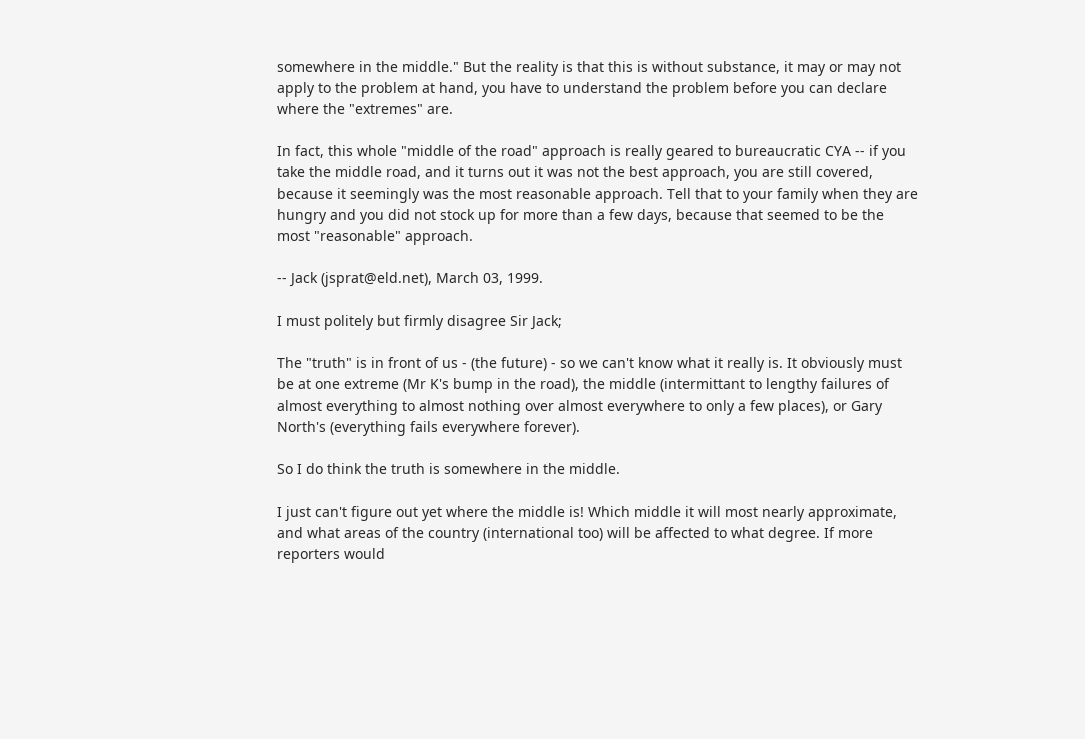somewhere in the middle." But the reality is that this is without substance, it may or may not apply to the problem at hand, you have to understand the problem before you can declare where the "extremes" are.

In fact, this whole "middle of the road" approach is really geared to bureaucratic CYA -- if you take the middle road, and it turns out it was not the best approach, you are still covered, because it seemingly was the most reasonable approach. Tell that to your family when they are hungry and you did not stock up for more than a few days, because that seemed to be the most "reasonable" approach.

-- Jack (jsprat@eld.net), March 03, 1999.

I must politely but firmly disagree Sir Jack;

The "truth" is in front of us - (the future) - so we can't know what it really is. It obviously must be at one extreme (Mr K's bump in the road), the middle (intermittant to lengthy failures of almost everything to almost nothing over almost everywhere to only a few places), or Gary North's (everything fails everywhere forever).

So I do think the truth is somewhere in the middle.

I just can't figure out yet where the middle is! Which middle it will most nearly approximate, and what areas of the country (international too) will be affected to what degree. If more reporters would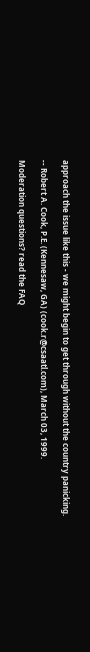approach the issue like this - we might begin to get through without the country panicking.

-- Robert A. Cook, P.E. (Kennesaw, GA) (cook.r@csaatl.com), March 03, 1999.

Moderation questions? read the FAQ